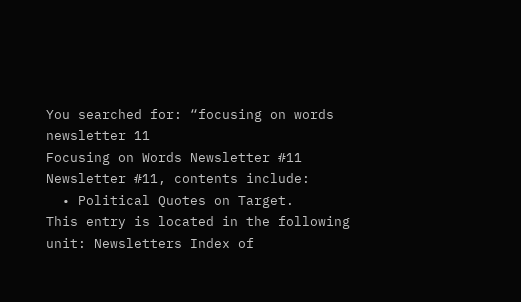You searched for: “focusing on words newsletter 11
Focusing on Words Newsletter #11
Newsletter #11, contents include:
  • Political Quotes on Target.
This entry is located in the following unit: Newsletters Index of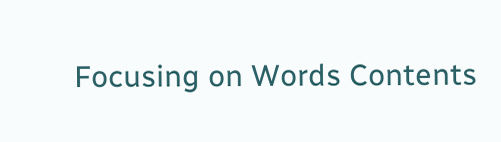Focusing on Words Contents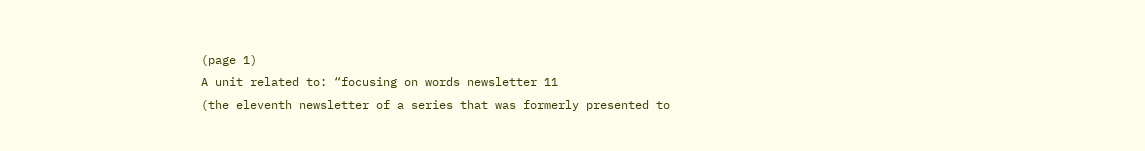(page 1)
A unit related to: “focusing on words newsletter 11
(the eleventh newsletter of a series that was formerly presented to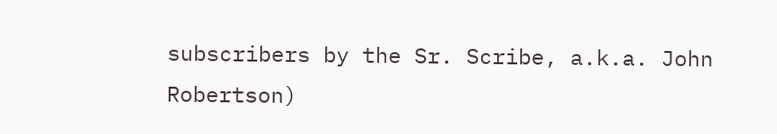subscribers by the Sr. Scribe, a.k.a. John Robertson)